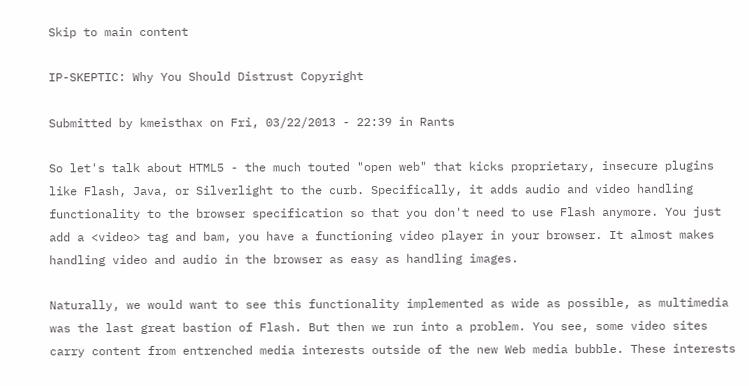Skip to main content

IP-SKEPTIC: Why You Should Distrust Copyright

Submitted by kmeisthax on Fri, 03/22/2013 - 22:39 in Rants

So let's talk about HTML5 - the much touted "open web" that kicks proprietary, insecure plugins like Flash, Java, or Silverlight to the curb. Specifically, it adds audio and video handling functionality to the browser specification so that you don't need to use Flash anymore. You just add a <video> tag and bam, you have a functioning video player in your browser. It almost makes handling video and audio in the browser as easy as handling images.

Naturally, we would want to see this functionality implemented as wide as possible, as multimedia was the last great bastion of Flash. But then we run into a problem. You see, some video sites carry content from entrenched media interests outside of the new Web media bubble. These interests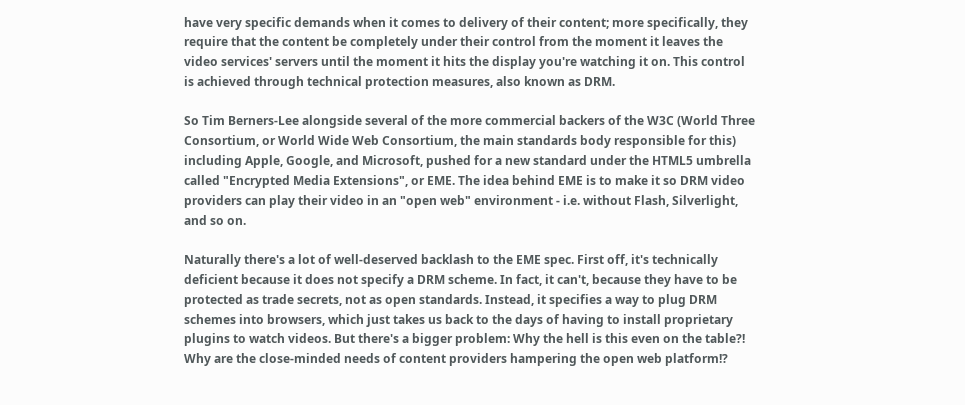have very specific demands when it comes to delivery of their content; more specifically, they require that the content be completely under their control from the moment it leaves the video services' servers until the moment it hits the display you're watching it on. This control is achieved through technical protection measures, also known as DRM.

So Tim Berners-Lee alongside several of the more commercial backers of the W3C (World Three Consortium, or World Wide Web Consortium, the main standards body responsible for this) including Apple, Google, and Microsoft, pushed for a new standard under the HTML5 umbrella called "Encrypted Media Extensions", or EME. The idea behind EME is to make it so DRM video providers can play their video in an "open web" environment - i.e. without Flash, Silverlight, and so on.

Naturally there's a lot of well-deserved backlash to the EME spec. First off, it's technically deficient because it does not specify a DRM scheme. In fact, it can't, because they have to be protected as trade secrets, not as open standards. Instead, it specifies a way to plug DRM schemes into browsers, which just takes us back to the days of having to install proprietary plugins to watch videos. But there's a bigger problem: Why the hell is this even on the table?! Why are the close-minded needs of content providers hampering the open web platform!?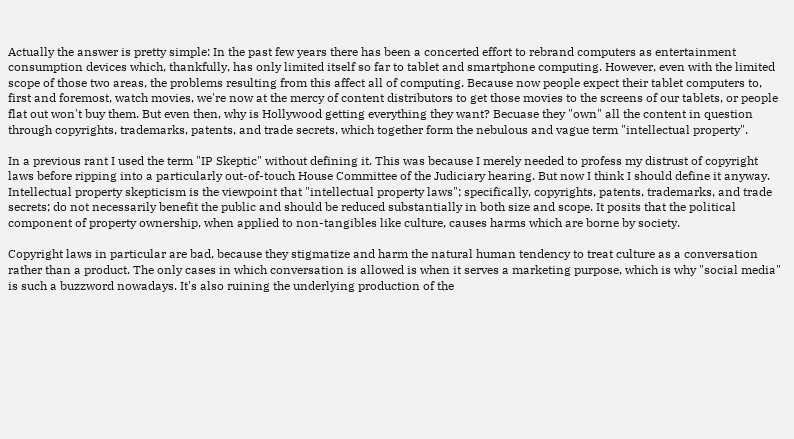Actually the answer is pretty simple: In the past few years there has been a concerted effort to rebrand computers as entertainment consumption devices which, thankfully, has only limited itself so far to tablet and smartphone computing. However, even with the limited scope of those two areas, the problems resulting from this affect all of computing. Because now people expect their tablet computers to, first and foremost, watch movies, we're now at the mercy of content distributors to get those movies to the screens of our tablets, or people flat out won't buy them. But even then, why is Hollywood getting everything they want? Becuase they "own" all the content in question through copyrights, trademarks, patents, and trade secrets, which together form the nebulous and vague term "intellectual property".

In a previous rant I used the term "IP Skeptic" without defining it. This was because I merely needed to profess my distrust of copyright laws before ripping into a particularly out-of-touch House Committee of the Judiciary hearing. But now I think I should define it anyway. Intellectual property skepticism is the viewpoint that "intellectual property laws"; specifically, copyrights, patents, trademarks, and trade secrets; do not necessarily benefit the public and should be reduced substantially in both size and scope. It posits that the political component of property ownership, when applied to non-tangibles like culture, causes harms which are borne by society.

Copyright laws in particular are bad, because they stigmatize and harm the natural human tendency to treat culture as a conversation rather than a product. The only cases in which conversation is allowed is when it serves a marketing purpose, which is why "social media" is such a buzzword nowadays. It's also ruining the underlying production of the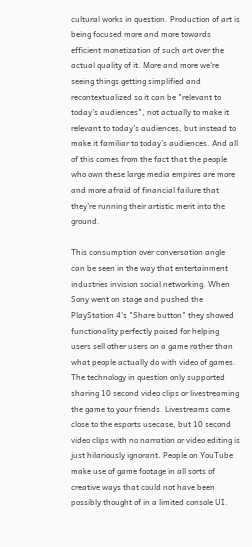cultural works in question. Production of art is being focused more and more towards efficient monetization of such art over the actual quality of it. More and more we're seeing things getting simplified and recontextualized so it can be "relevant to today's audiences", not actually to make it relevant to today's audiences, but instead to make it familiar to today's audiences. And all of this comes from the fact that the people who own these large media empires are more and more afraid of financial failure that they're running their artistic merit into the ground.

This consumption over conversation angle can be seen in the way that entertainment industries invision social networking. When Sony went on stage and pushed the PlayStation 4's "Share button" they showed functionality perfectly poised for helping users sell other users on a game rather than what people actually do with video of games. The technology in question only supported sharing 10 second video clips or livestreaming the game to your friends. Livestreams come close to the esports usecase, but 10 second video clips with no narration or video editing is just hilariously ignorant. People on YouTube make use of game footage in all sorts of creative ways that could not have been possibly thought of in a limited console UI.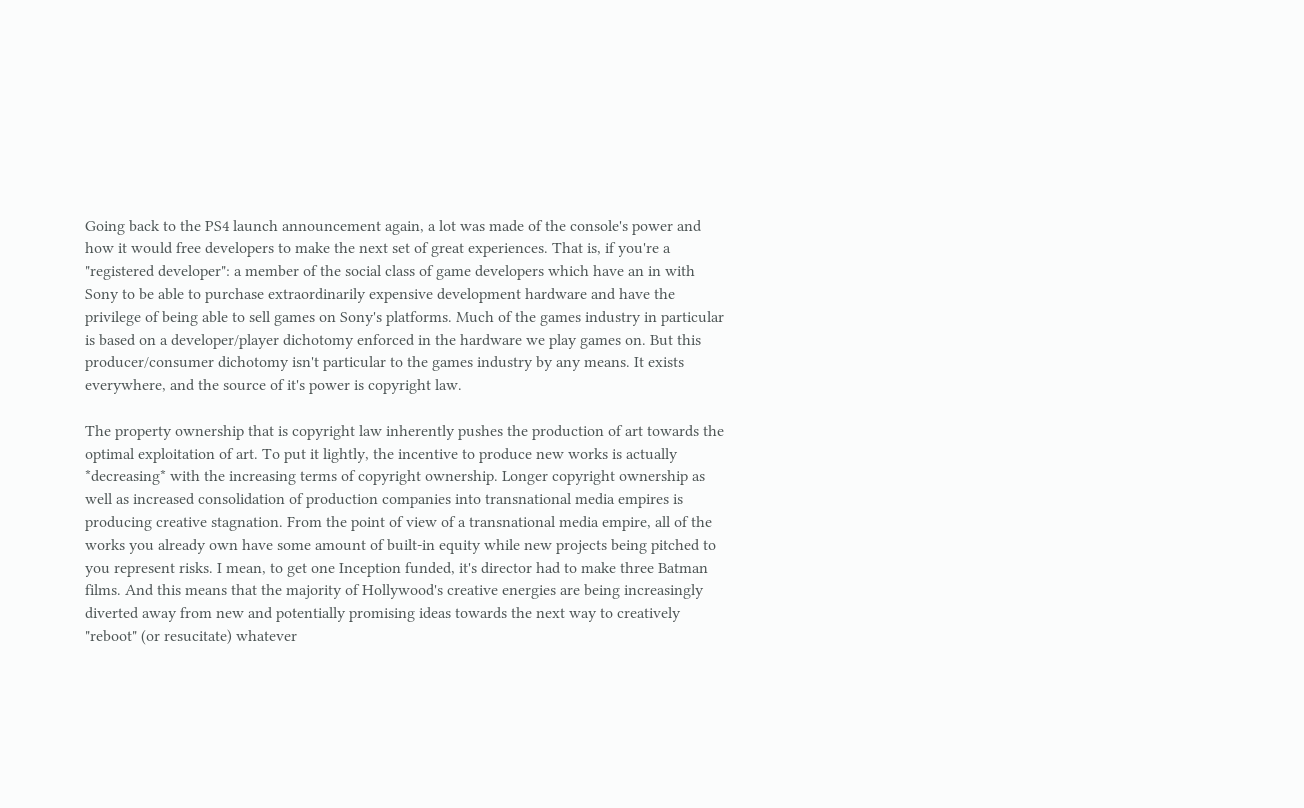Going back to the PS4 launch announcement again, a lot was made of the console's power and how it would free developers to make the next set of great experiences. That is, if you're a "registered developer": a member of the social class of game developers which have an in with Sony to be able to purchase extraordinarily expensive development hardware and have the privilege of being able to sell games on Sony's platforms. Much of the games industry in particular is based on a developer/player dichotomy enforced in the hardware we play games on. But this producer/consumer dichotomy isn't particular to the games industry by any means. It exists everywhere, and the source of it's power is copyright law.

The property ownership that is copyright law inherently pushes the production of art towards the optimal exploitation of art. To put it lightly, the incentive to produce new works is actually *decreasing* with the increasing terms of copyright ownership. Longer copyright ownership as well as increased consolidation of production companies into transnational media empires is producing creative stagnation. From the point of view of a transnational media empire, all of the works you already own have some amount of built-in equity while new projects being pitched to you represent risks. I mean, to get one Inception funded, it's director had to make three Batman films. And this means that the majority of Hollywood's creative energies are being increasingly diverted away from new and potentially promising ideas towards the next way to creatively "reboot" (or resucitate) whatever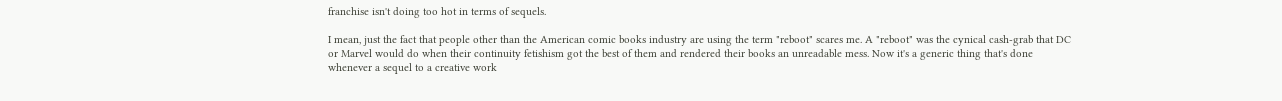franchise isn't doing too hot in terms of sequels.

I mean, just the fact that people other than the American comic books industry are using the term "reboot" scares me. A "reboot" was the cynical cash-grab that DC or Marvel would do when their continuity fetishism got the best of them and rendered their books an unreadable mess. Now it's a generic thing that's done whenever a sequel to a creative work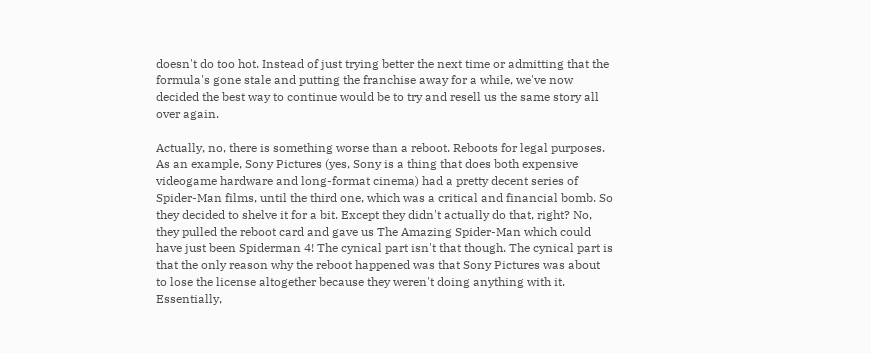doesn't do too hot. Instead of just trying better the next time or admitting that the formula's gone stale and putting the franchise away for a while, we've now decided the best way to continue would be to try and resell us the same story all over again.

Actually, no, there is something worse than a reboot. Reboots for legal purposes. As an example, Sony Pictures (yes, Sony is a thing that does both expensive videogame hardware and long-format cinema) had a pretty decent series of Spider-Man films, until the third one, which was a critical and financial bomb. So they decided to shelve it for a bit. Except they didn't actually do that, right? No, they pulled the reboot card and gave us The Amazing Spider-Man which could have just been Spiderman 4! The cynical part isn't that though. The cynical part is that the only reason why the reboot happened was that Sony Pictures was about to lose the license altogether because they weren't doing anything with it. Essentially,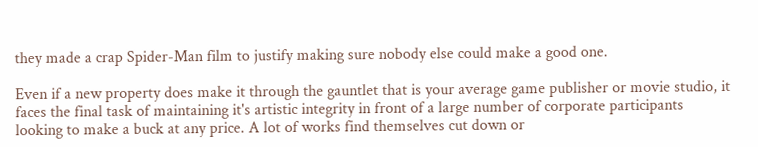they made a crap Spider-Man film to justify making sure nobody else could make a good one.

Even if a new property does make it through the gauntlet that is your average game publisher or movie studio, it faces the final task of maintaining it's artistic integrity in front of a large number of corporate participants looking to make a buck at any price. A lot of works find themselves cut down or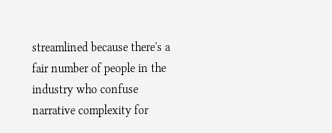streamlined because there's a fair number of people in the industry who confuse narrative complexity for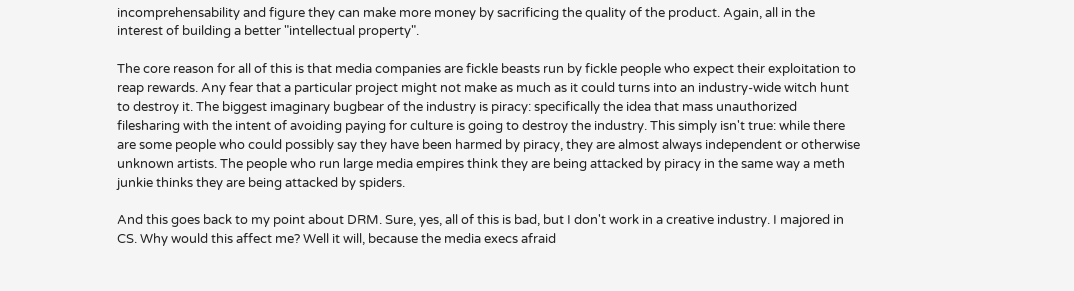incomprehensability and figure they can make more money by sacrificing the quality of the product. Again, all in the interest of building a better "intellectual property".

The core reason for all of this is that media companies are fickle beasts run by fickle people who expect their exploitation to reap rewards. Any fear that a particular project might not make as much as it could turns into an industry-wide witch hunt to destroy it. The biggest imaginary bugbear of the industry is piracy: specifically the idea that mass unauthorized filesharing with the intent of avoiding paying for culture is going to destroy the industry. This simply isn't true: while there are some people who could possibly say they have been harmed by piracy, they are almost always independent or otherwise unknown artists. The people who run large media empires think they are being attacked by piracy in the same way a meth junkie thinks they are being attacked by spiders.

And this goes back to my point about DRM. Sure, yes, all of this is bad, but I don't work in a creative industry. I majored in CS. Why would this affect me? Well it will, because the media execs afraid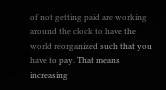of not getting paid are working around the clock to have the world reorganized such that you have to pay. That means increasing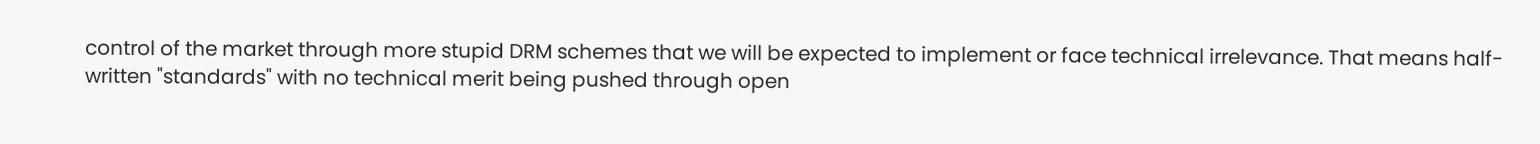control of the market through more stupid DRM schemes that we will be expected to implement or face technical irrelevance. That means half-written "standards" with no technical merit being pushed through open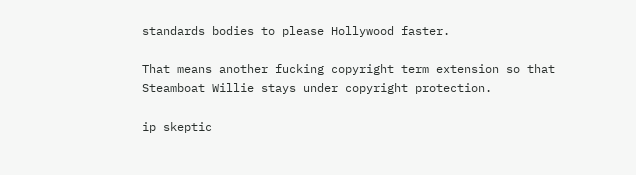standards bodies to please Hollywood faster.

That means another fucking copyright term extension so that Steamboat Willie stays under copyright protection.

ip skeptic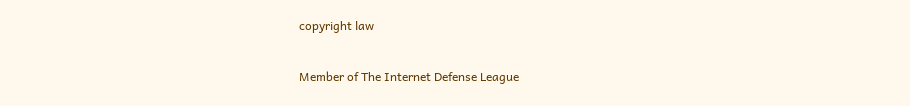copyright law

Member of The Internet Defense League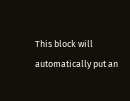This block will automatically put an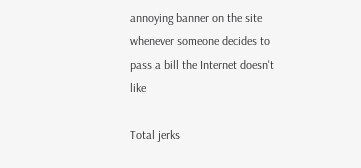annoying banner on the site whenever someone decides to pass a bill the Internet doesn't like

Total jerks